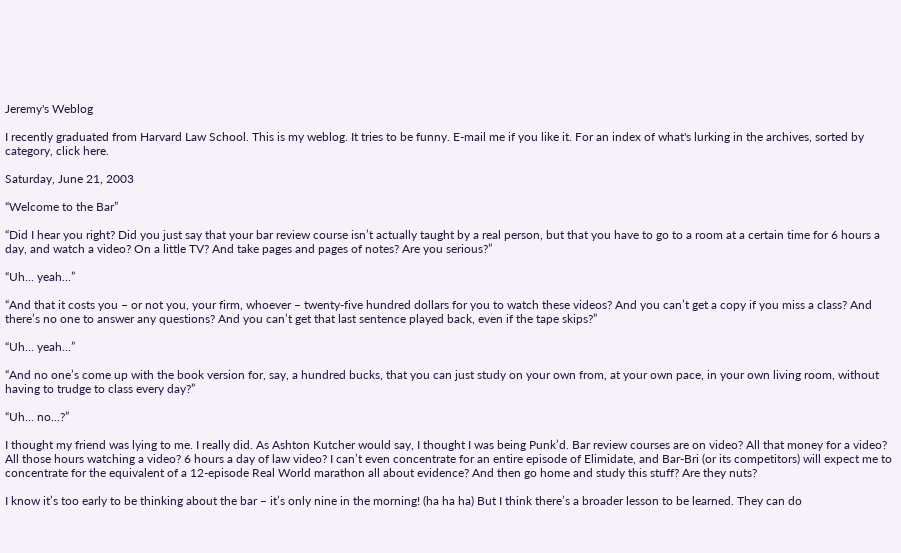Jeremy's Weblog

I recently graduated from Harvard Law School. This is my weblog. It tries to be funny. E-mail me if you like it. For an index of what's lurking in the archives, sorted by category, click here.

Saturday, June 21, 2003

“Welcome to the Bar”

“Did I hear you right? Did you just say that your bar review course isn’t actually taught by a real person, but that you have to go to a room at a certain time for 6 hours a day, and watch a video? On a little TV? And take pages and pages of notes? Are you serious?”

“Uh... yeah...”

“And that it costs you – or not you, your firm, whoever – twenty-five hundred dollars for you to watch these videos? And you can’t get a copy if you miss a class? And there’s no one to answer any questions? And you can’t get that last sentence played back, even if the tape skips?”

“Uh... yeah...”

“And no one’s come up with the book version for, say, a hundred bucks, that you can just study on your own from, at your own pace, in your own living room, without having to trudge to class every day?”

“Uh... no...?”

I thought my friend was lying to me. I really did. As Ashton Kutcher would say, I thought I was being Punk’d. Bar review courses are on video? All that money for a video? All those hours watching a video? 6 hours a day of law video? I can’t even concentrate for an entire episode of Elimidate, and Bar-Bri (or its competitors) will expect me to concentrate for the equivalent of a 12-episode Real World marathon all about evidence? And then go home and study this stuff? Are they nuts?

I know it’s too early to be thinking about the bar – it’s only nine in the morning! (ha ha ha) But I think there’s a broader lesson to be learned. They can do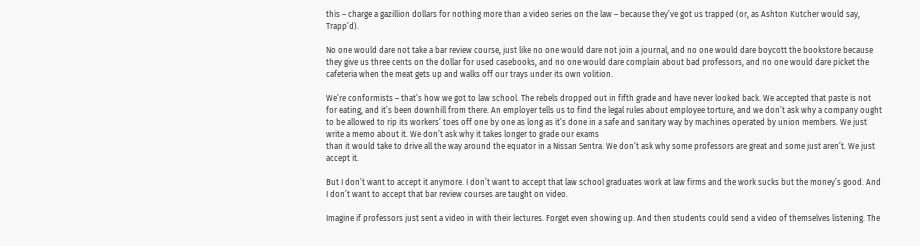this – charge a gazillion dollars for nothing more than a video series on the law – because they’ve got us trapped (or, as Ashton Kutcher would say, Trapp’d).

No one would dare not take a bar review course, just like no one would dare not join a journal, and no one would dare boycott the bookstore because they give us three cents on the dollar for used casebooks, and no one would dare complain about bad professors, and no one would dare picket the cafeteria when the meat gets up and walks off our trays under its own volition.

We’re conformists – that’s how we got to law school. The rebels dropped out in fifth grade and have never looked back. We accepted that paste is not for eating, and it’s been downhill from there. An employer tells us to find the legal rules about employee torture, and we don’t ask why a company ought to be allowed to rip its workers’ toes off one by one as long as it’s done in a safe and sanitary way by machines operated by union members. We just write a memo about it. We don’t ask why it takes longer to grade our exams
than it would take to drive all the way around the equator in a Nissan Sentra. We don’t ask why some professors are great and some just aren’t. We just accept it.

But I don’t want to accept it anymore. I don’t want to accept that law school graduates work at law firms and the work sucks but the money’s good. And I don’t want to accept that bar review courses are taught on video.

Imagine if professors just sent a video in with their lectures. Forget even showing up. And then students could send a video of themselves listening. The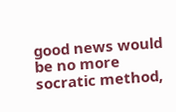good news would be no more socratic method,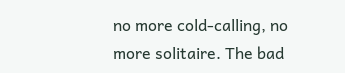no more cold-calling, no more solitaire. The bad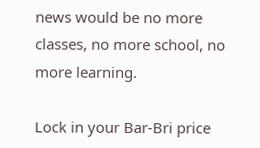news would be no more classes, no more school, no more learning.

Lock in your Bar-Bri price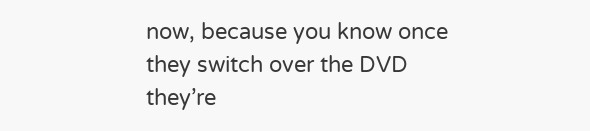now, because you know once they switch over the DVD they’re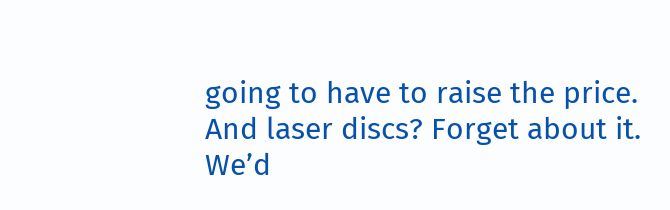going to have to raise the price. And laser discs? Forget about it. We’d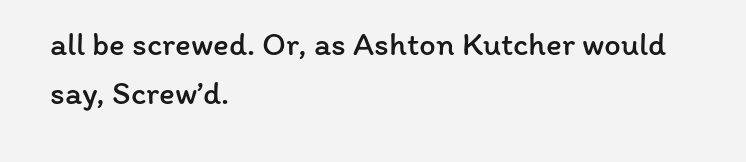all be screwed. Or, as Ashton Kutcher would say, Screw’d.